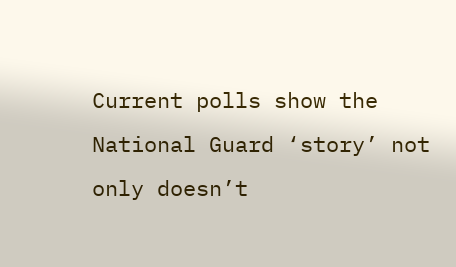Current polls show the National Guard ‘story’ not only doesn’t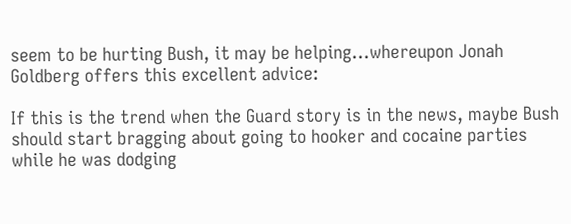seem to be hurting Bush, it may be helping…whereupon Jonah Goldberg offers this excellent advice:

If this is the trend when the Guard story is in the news, maybe Bush should start bragging about going to hooker and cocaine parties while he was dodging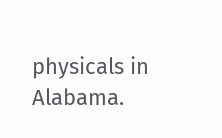physicals in Alabama.